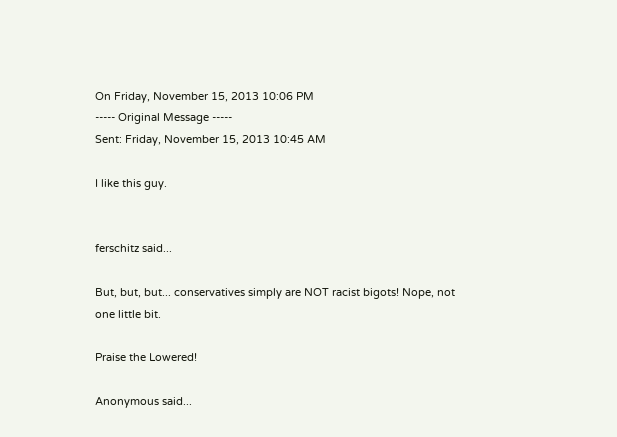On Friday, November 15, 2013 10:06 PM
----- Original Message -----
Sent: Friday, November 15, 2013 10:45 AM

I like this guy.


ferschitz said...

But, but, but... conservatives simply are NOT racist bigots! Nope, not one little bit.

Praise the Lowered!

Anonymous said...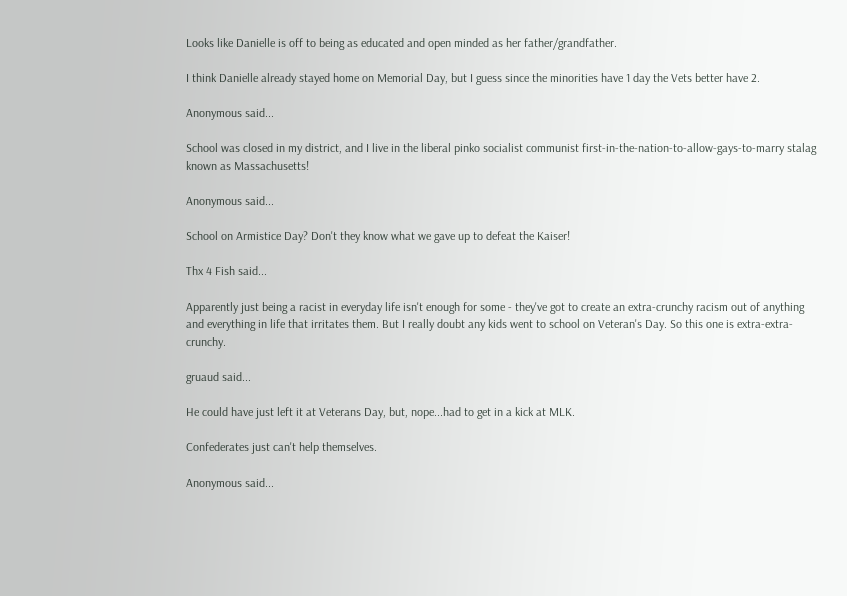Looks like Danielle is off to being as educated and open minded as her father/grandfather.

I think Danielle already stayed home on Memorial Day, but I guess since the minorities have 1 day the Vets better have 2.

Anonymous said...

School was closed in my district, and I live in the liberal pinko socialist communist first-in-the-nation-to-allow-gays-to-marry stalag known as Massachusetts!

Anonymous said...

School on Armistice Day? Don't they know what we gave up to defeat the Kaiser!

Thx 4 Fish said...

Apparently just being a racist in everyday life isn't enough for some - they've got to create an extra-crunchy racism out of anything and everything in life that irritates them. But I really doubt any kids went to school on Veteran's Day. So this one is extra-extra-crunchy.

gruaud said...

He could have just left it at Veterans Day, but, nope...had to get in a kick at MLK.

Confederates just can't help themselves.

Anonymous said...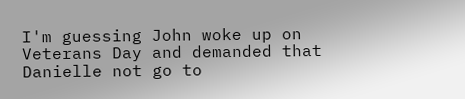I'm guessing John woke up on Veterans Day and demanded that Danielle not go to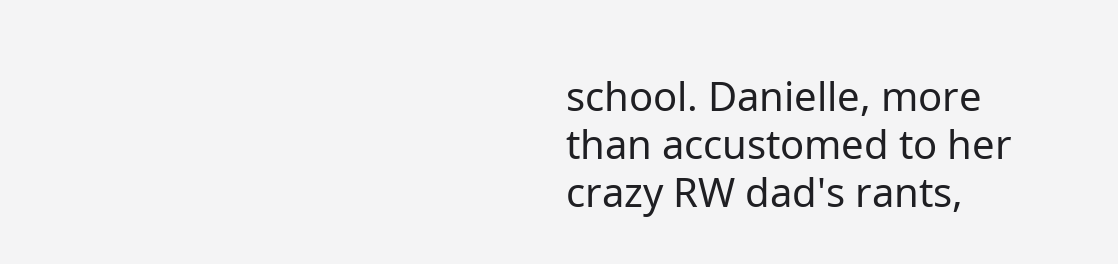school. Danielle, more than accustomed to her crazy RW dad's rants,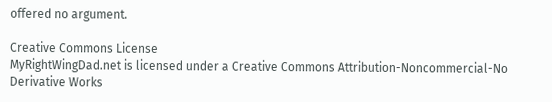offered no argument.

Creative Commons License
MyRightWingDad.net is licensed under a Creative Commons Attribution-Noncommercial-No Derivative Works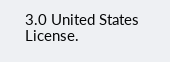3.0 United States License.